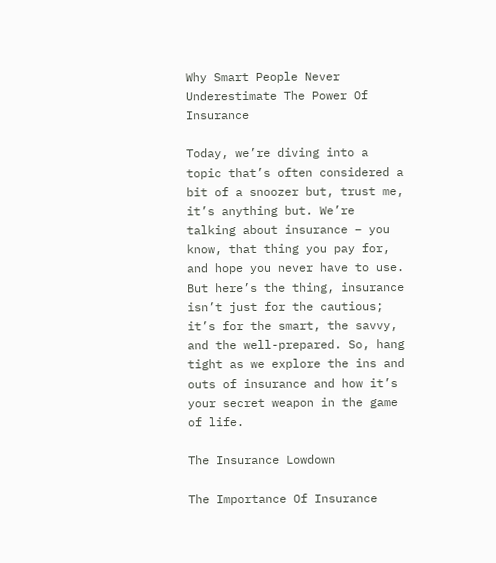Why Smart People Never Underestimate The Power Of Insurance

Today, we’re diving into a topic that’s often considered a bit of a snoozer but, trust me, it’s anything but. We’re talking about insurance – you know, that thing you pay for, and hope you never have to use. But here’s the thing, insurance isn’t just for the cautious; it’s for the smart, the savvy, and the well-prepared. So, hang tight as we explore the ins and outs of insurance and how it’s your secret weapon in the game of life.

The Insurance Lowdown

The Importance Of Insurance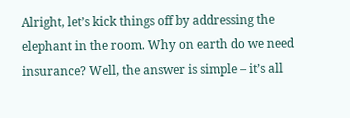Alright, let’s kick things off by addressing the elephant in the room. Why on earth do we need insurance? Well, the answer is simple – it’s all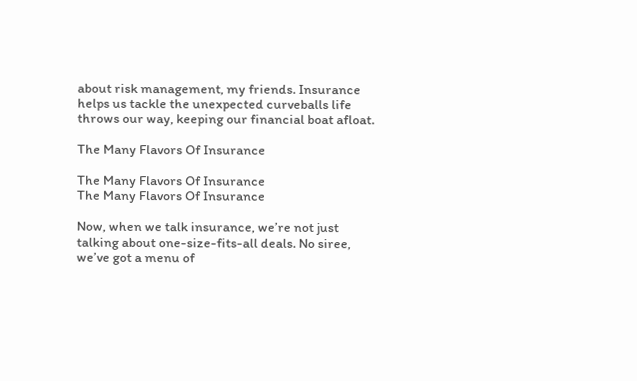about risk management, my friends. Insurance helps us tackle the unexpected curveballs life throws our way, keeping our financial boat afloat.

The Many Flavors Of Insurance

The Many Flavors Of Insurance
The Many Flavors Of Insurance

Now, when we talk insurance, we’re not just talking about one-size-fits-all deals. No siree, we’ve got a menu of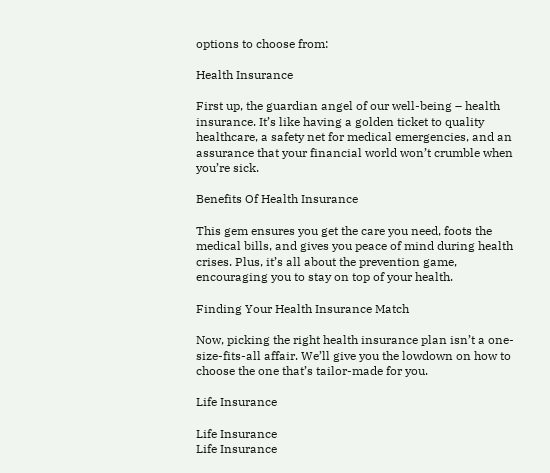options to choose from:

Health Insurance

First up, the guardian angel of our well-being – health insurance. It’s like having a golden ticket to quality healthcare, a safety net for medical emergencies, and an assurance that your financial world won’t crumble when you’re sick.

Benefits Of Health Insurance

This gem ensures you get the care you need, foots the medical bills, and gives you peace of mind during health crises. Plus, it’s all about the prevention game, encouraging you to stay on top of your health.

Finding Your Health Insurance Match

Now, picking the right health insurance plan isn’t a one-size-fits-all affair. We’ll give you the lowdown on how to choose the one that’s tailor-made for you.

Life Insurance

Life Insurance
Life Insurance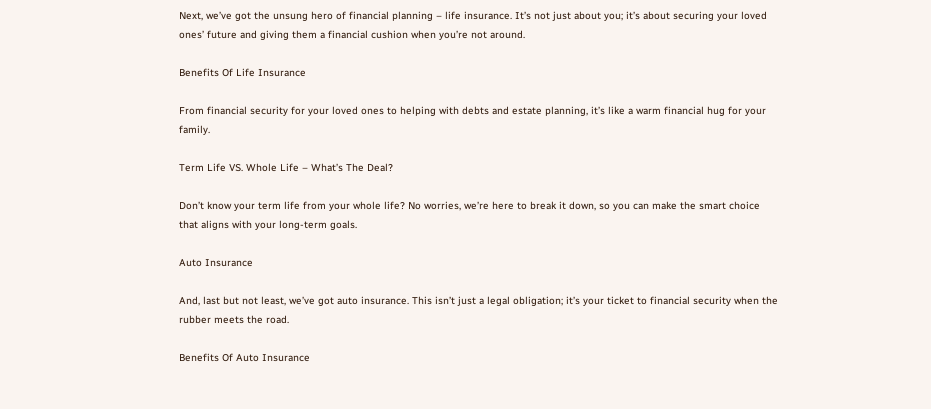Next, we’ve got the unsung hero of financial planning – life insurance. It’s not just about you; it’s about securing your loved ones’ future and giving them a financial cushion when you’re not around.

Benefits Of Life Insurance

From financial security for your loved ones to helping with debts and estate planning, it’s like a warm financial hug for your family.

Term Life VS. Whole Life – What’s The Deal?

Don’t know your term life from your whole life? No worries, we’re here to break it down, so you can make the smart choice that aligns with your long-term goals.

Auto Insurance

And, last but not least, we’ve got auto insurance. This isn’t just a legal obligation; it’s your ticket to financial security when the rubber meets the road.

Benefits Of Auto Insurance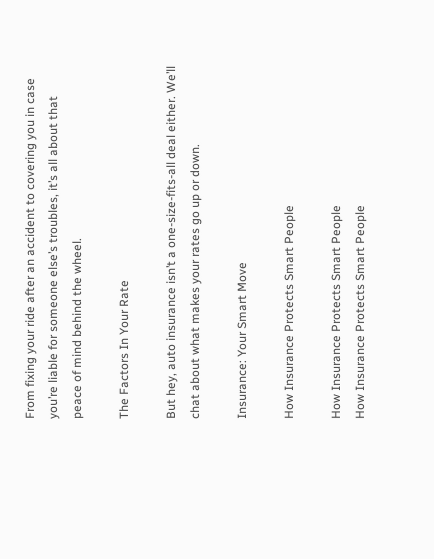From fixing your ride after an accident to covering you in case you’re liable for someone else’s troubles, it’s all about that peace of mind behind the wheel.

The Factors In Your Rate

But hey, auto insurance isn’t a one-size-fits-all deal either. We’ll chat about what makes your rates go up or down.

Insurance: Your Smart Move

How Insurance Protects Smart People

How Insurance Protects Smart People
How Insurance Protects Smart People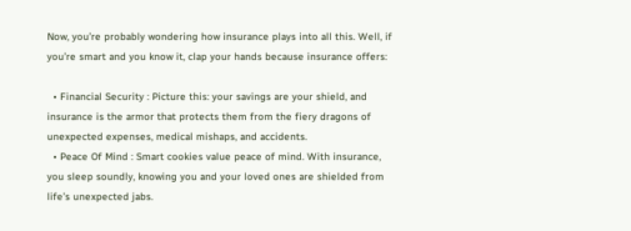Now, you’re probably wondering how insurance plays into all this. Well, if you’re smart and you know it, clap your hands because insurance offers:

  • Financial Security : Picture this: your savings are your shield, and insurance is the armor that protects them from the fiery dragons of unexpected expenses, medical mishaps, and accidents.
  • Peace Of Mind : Smart cookies value peace of mind. With insurance, you sleep soundly, knowing you and your loved ones are shielded from life’s unexpected jabs.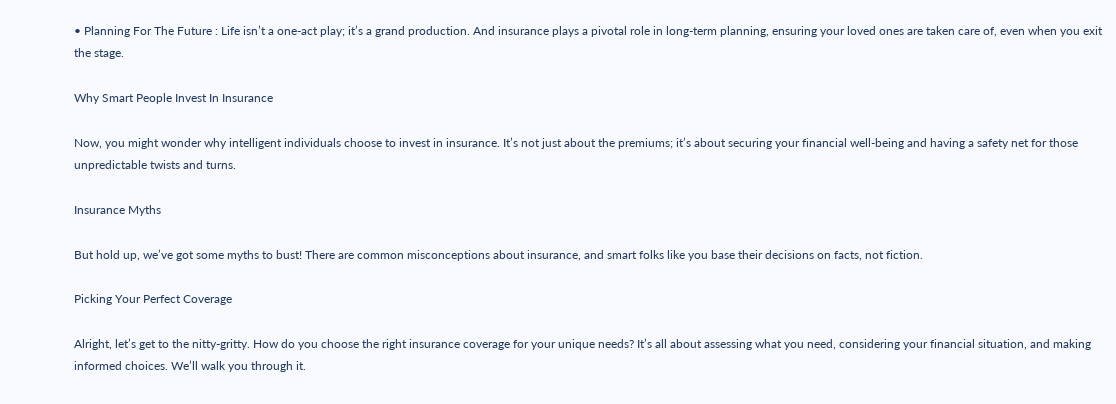• Planning For The Future : Life isn’t a one-act play; it’s a grand production. And insurance plays a pivotal role in long-term planning, ensuring your loved ones are taken care of, even when you exit the stage.

Why Smart People Invest In Insurance

Now, you might wonder why intelligent individuals choose to invest in insurance. It’s not just about the premiums; it’s about securing your financial well-being and having a safety net for those unpredictable twists and turns.

Insurance Myths

But hold up, we’ve got some myths to bust! There are common misconceptions about insurance, and smart folks like you base their decisions on facts, not fiction.

Picking Your Perfect Coverage

Alright, let’s get to the nitty-gritty. How do you choose the right insurance coverage for your unique needs? It’s all about assessing what you need, considering your financial situation, and making informed choices. We’ll walk you through it.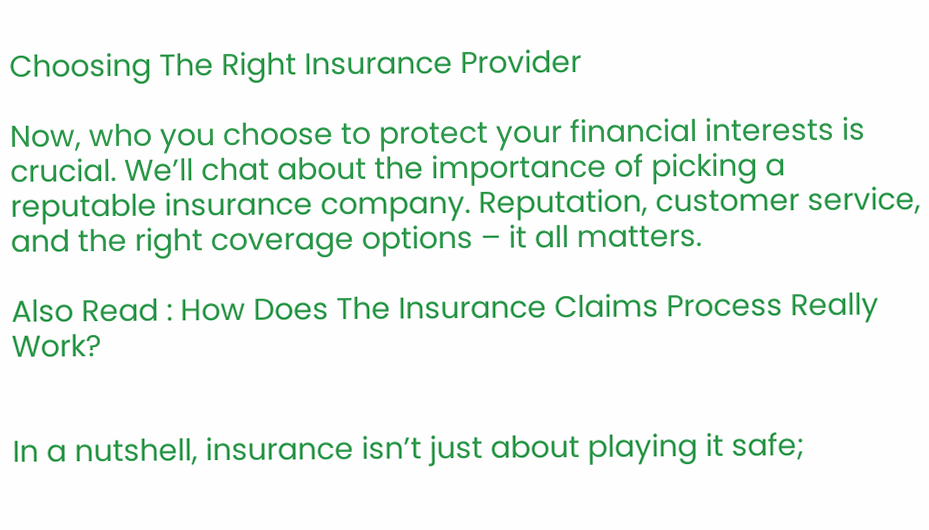Choosing The Right Insurance Provider

Now, who you choose to protect your financial interests is crucial. We’ll chat about the importance of picking a reputable insurance company. Reputation, customer service, and the right coverage options – it all matters.

Also Read : How Does The Insurance Claims Process Really Work?


In a nutshell, insurance isn’t just about playing it safe;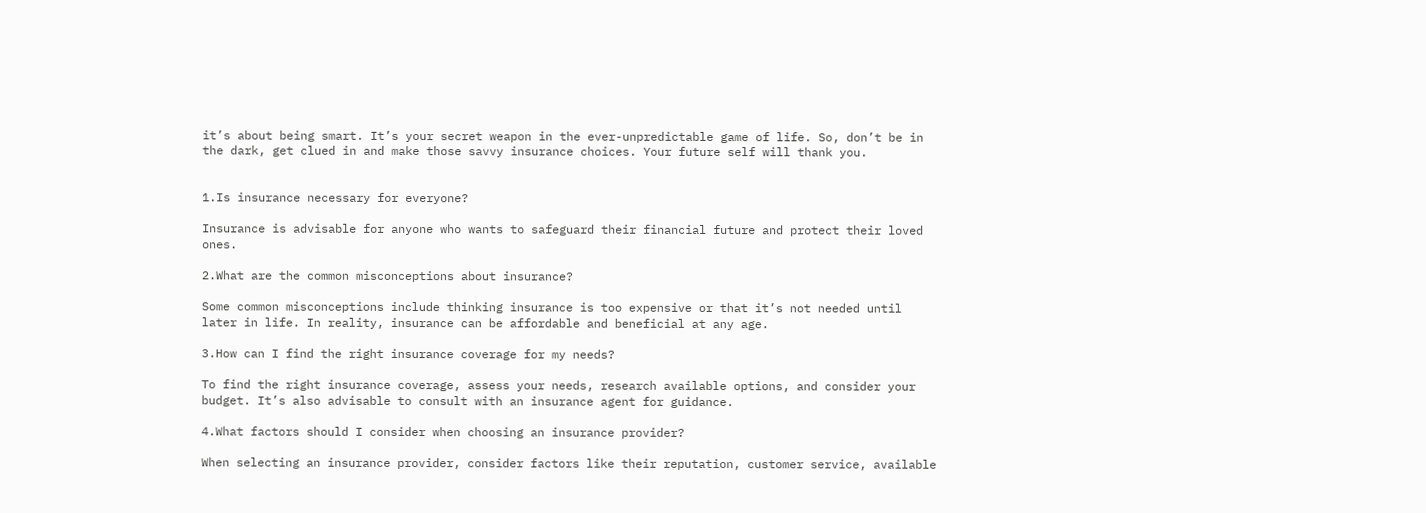it’s about being smart. It’s your secret weapon in the ever-unpredictable game of life. So, don’t be in the dark, get clued in and make those savvy insurance choices. Your future self will thank you.


1.Is insurance necessary for everyone?

Insurance is advisable for anyone who wants to safeguard their financial future and protect their loved ones.

2.What are the common misconceptions about insurance?

Some common misconceptions include thinking insurance is too expensive or that it’s not needed until later in life. In reality, insurance can be affordable and beneficial at any age.

3.How can I find the right insurance coverage for my needs?

To find the right insurance coverage, assess your needs, research available options, and consider your budget. It’s also advisable to consult with an insurance agent for guidance.

4.What factors should I consider when choosing an insurance provider?

When selecting an insurance provider, consider factors like their reputation, customer service, available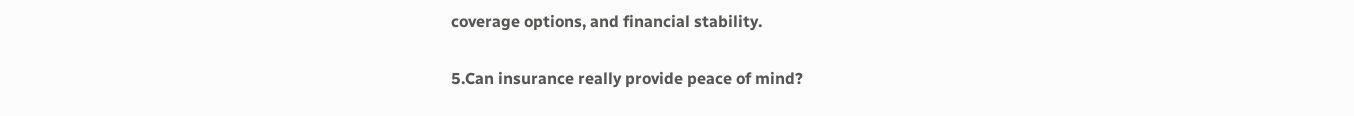coverage options, and financial stability.

5.Can insurance really provide peace of mind?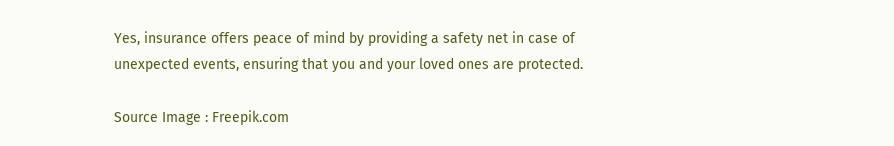Yes, insurance offers peace of mind by providing a safety net in case of unexpected events, ensuring that you and your loved ones are protected.

Source Image : Freepik.com